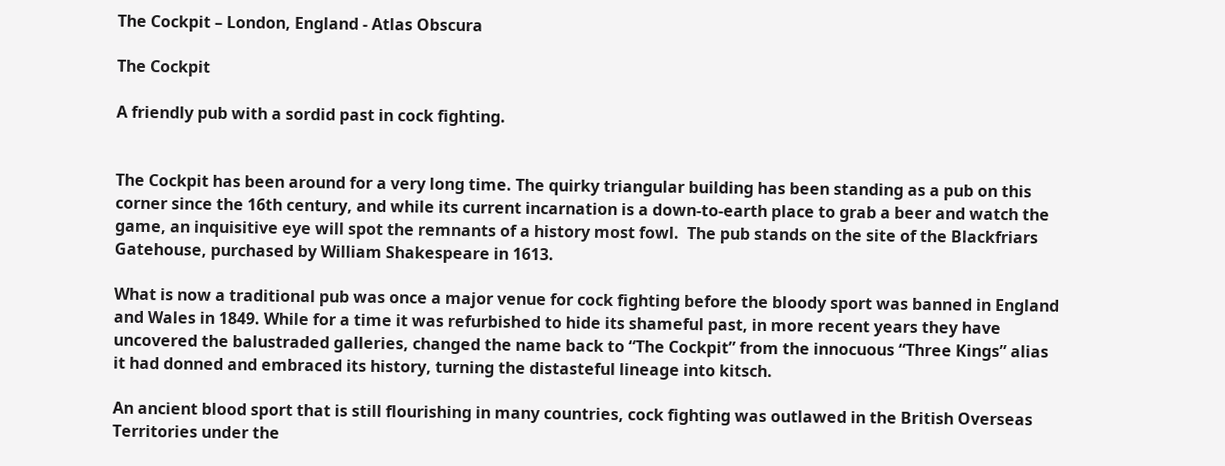The Cockpit – London, England - Atlas Obscura

The Cockpit

A friendly pub with a sordid past in cock fighting.


The Cockpit has been around for a very long time. The quirky triangular building has been standing as a pub on this corner since the 16th century, and while its current incarnation is a down-to-earth place to grab a beer and watch the game, an inquisitive eye will spot the remnants of a history most fowl.  The pub stands on the site of the Blackfriars Gatehouse, purchased by William Shakespeare in 1613.

What is now a traditional pub was once a major venue for cock fighting before the bloody sport was banned in England and Wales in 1849. While for a time it was refurbished to hide its shameful past, in more recent years they have uncovered the balustraded galleries, changed the name back to “The Cockpit” from the innocuous “Three Kings” alias it had donned and embraced its history, turning the distasteful lineage into kitsch.

An ancient blood sport that is still flourishing in many countries, cock fighting was outlawed in the British Overseas Territories under the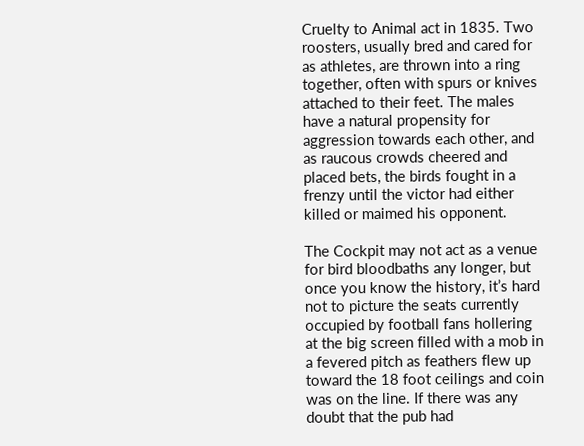Cruelty to Animal act in 1835. Two roosters, usually bred and cared for as athletes, are thrown into a ring together, often with spurs or knives attached to their feet. The males have a natural propensity for aggression towards each other, and as raucous crowds cheered and placed bets, the birds fought in a frenzy until the victor had either killed or maimed his opponent.

The Cockpit may not act as a venue for bird bloodbaths any longer, but once you know the history, it’s hard not to picture the seats currently occupied by football fans hollering at the big screen filled with a mob in a fevered pitch as feathers flew up toward the 18 foot ceilings and coin was on the line. If there was any doubt that the pub had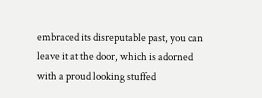embraced its disreputable past, you can leave it at the door, which is adorned with a proud looking stuffed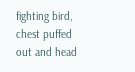fighting bird, chest puffed out and head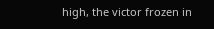high, the victor frozen in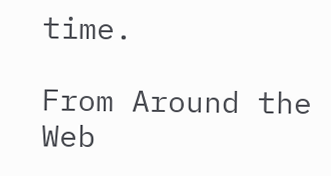time.

From Around the Web